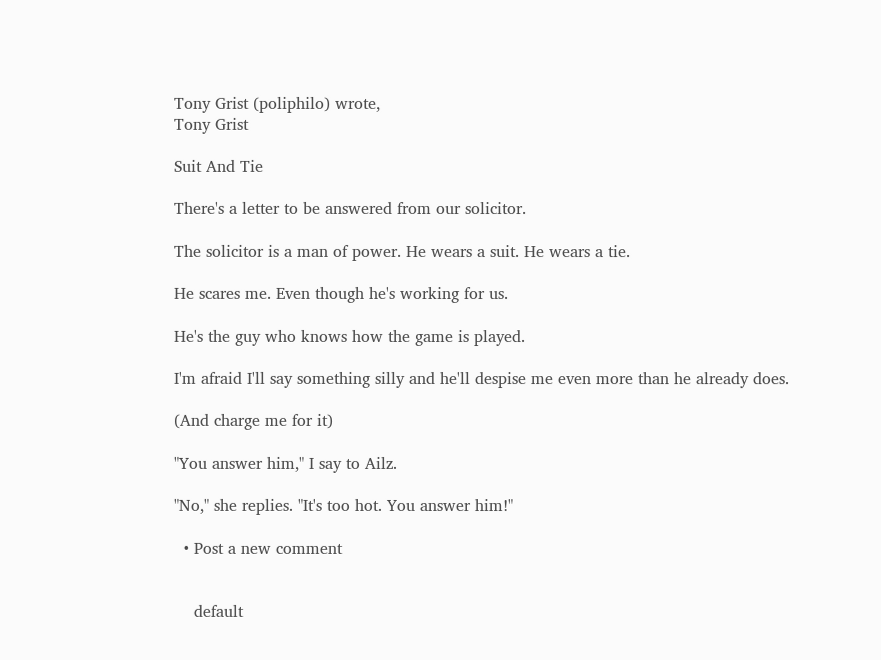Tony Grist (poliphilo) wrote,
Tony Grist

Suit And Tie

There's a letter to be answered from our solicitor.

The solicitor is a man of power. He wears a suit. He wears a tie.

He scares me. Even though he's working for us.

He's the guy who knows how the game is played.

I'm afraid I'll say something silly and he'll despise me even more than he already does.

(And charge me for it)

"You answer him," I say to Ailz.

"No," she replies. "It's too hot. You answer him!"

  • Post a new comment


    default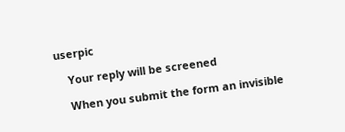userpic

    Your reply will be screened

    When you submit the form an invisible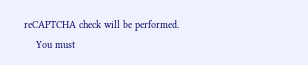reCAPTCHA check will be performed.
    You must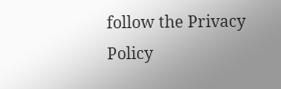follow the Privacy Policy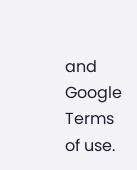and Google Terms of use.